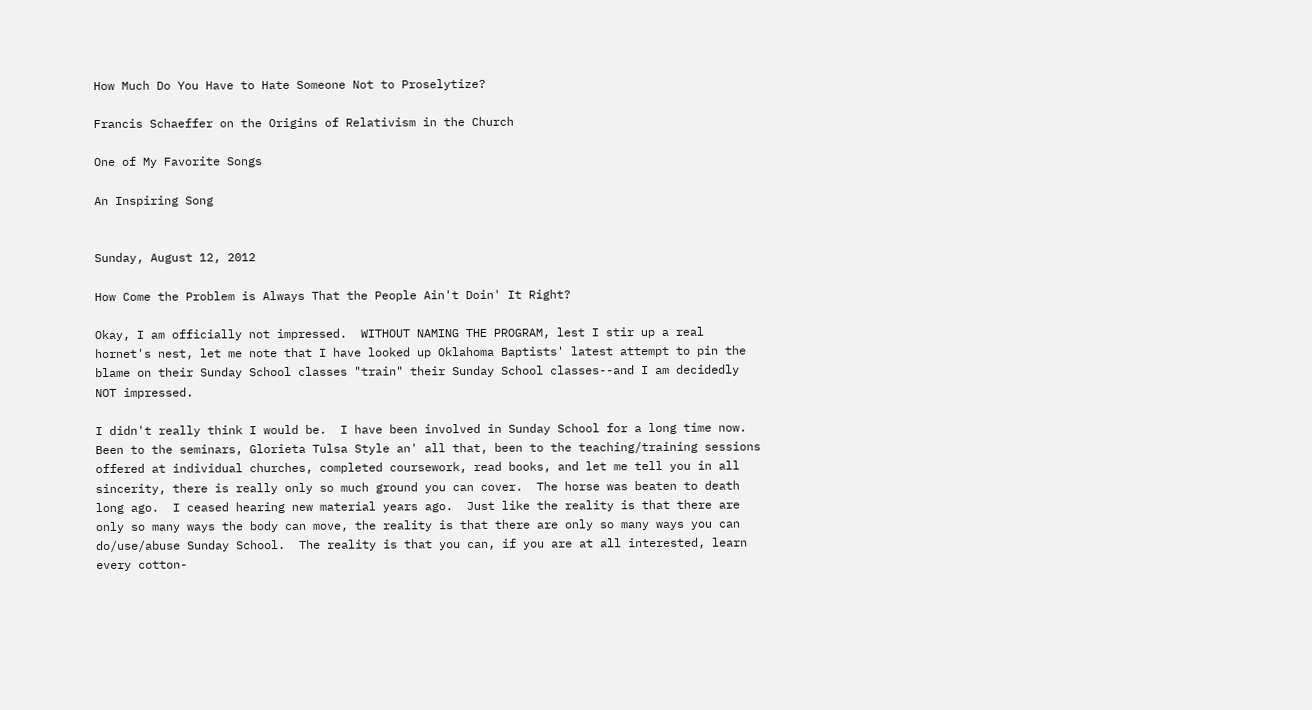How Much Do You Have to Hate Someone Not to Proselytize?

Francis Schaeffer on the Origins of Relativism in the Church

One of My Favorite Songs

An Inspiring Song


Sunday, August 12, 2012

How Come the Problem is Always That the People Ain't Doin' It Right?

Okay, I am officially not impressed.  WITHOUT NAMING THE PROGRAM, lest I stir up a real hornet's nest, let me note that I have looked up Oklahoma Baptists' latest attempt to pin the blame on their Sunday School classes "train" their Sunday School classes--and I am decidedly NOT impressed.

I didn't really think I would be.  I have been involved in Sunday School for a long time now.  Been to the seminars, Glorieta Tulsa Style an' all that, been to the teaching/training sessions offered at individual churches, completed coursework, read books, and let me tell you in all sincerity, there is really only so much ground you can cover.  The horse was beaten to death long ago.  I ceased hearing new material years ago.  Just like the reality is that there are only so many ways the body can move, the reality is that there are only so many ways you can do/use/abuse Sunday School.  The reality is that you can, if you are at all interested, learn every cotton-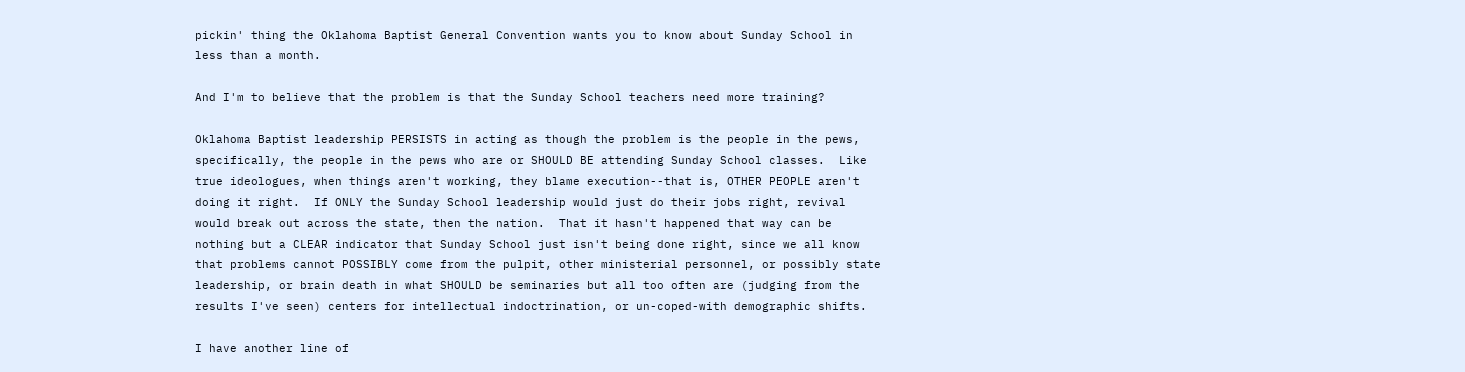pickin' thing the Oklahoma Baptist General Convention wants you to know about Sunday School in less than a month.

And I'm to believe that the problem is that the Sunday School teachers need more training?

Oklahoma Baptist leadership PERSISTS in acting as though the problem is the people in the pews, specifically, the people in the pews who are or SHOULD BE attending Sunday School classes.  Like true ideologues, when things aren't working, they blame execution--that is, OTHER PEOPLE aren't doing it right.  If ONLY the Sunday School leadership would just do their jobs right, revival would break out across the state, then the nation.  That it hasn't happened that way can be nothing but a CLEAR indicator that Sunday School just isn't being done right, since we all know that problems cannot POSSIBLY come from the pulpit, other ministerial personnel, or possibly state leadership, or brain death in what SHOULD be seminaries but all too often are (judging from the results I've seen) centers for intellectual indoctrination, or un-coped-with demographic shifts.

I have another line of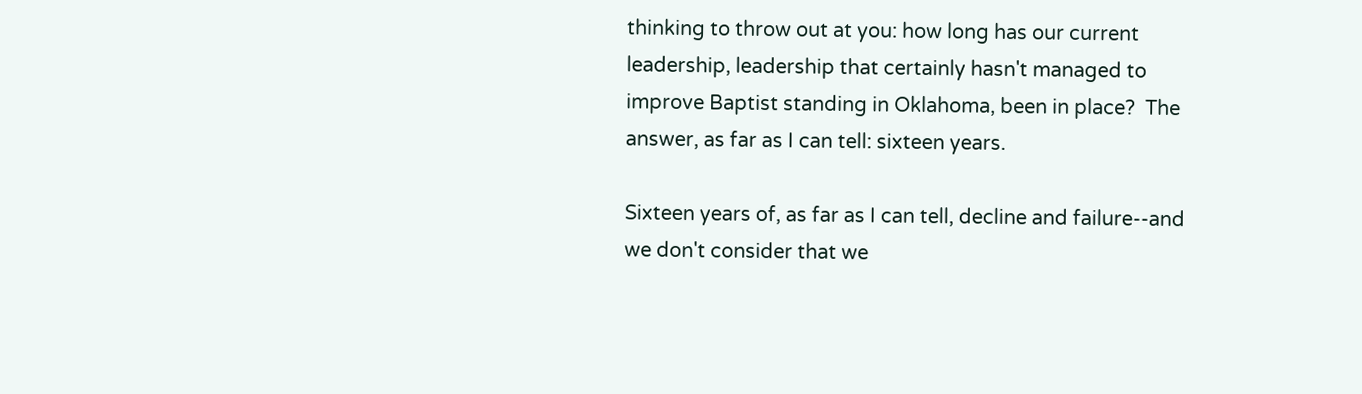thinking to throw out at you: how long has our current leadership, leadership that certainly hasn't managed to improve Baptist standing in Oklahoma, been in place?  The answer, as far as I can tell: sixteen years.

Sixteen years of, as far as I can tell, decline and failure--and we don't consider that we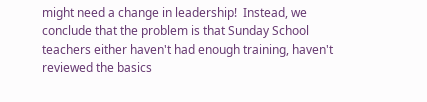might need a change in leadership!  Instead, we conclude that the problem is that Sunday School teachers either haven't had enough training, haven't reviewed the basics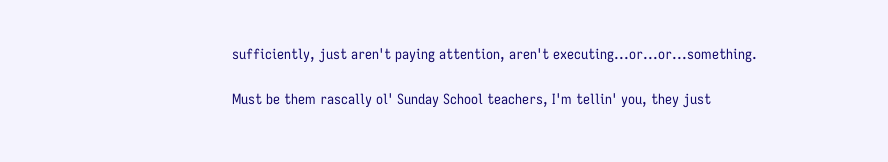sufficiently, just aren't paying attention, aren't executing...or...or...something.

Must be them rascally ol' Sunday School teachers, I'm tellin' you, they just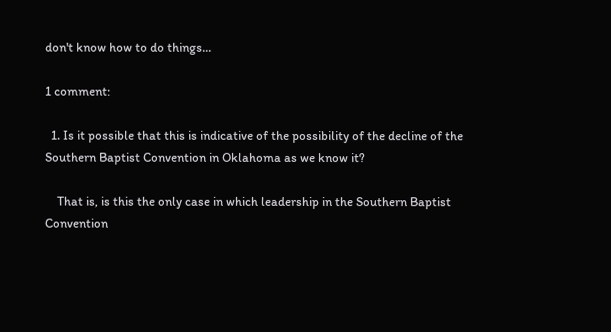don't know how to do things...

1 comment:

  1. Is it possible that this is indicative of the possibility of the decline of the Southern Baptist Convention in Oklahoma as we know it?

    That is, is this the only case in which leadership in the Southern Baptist Convention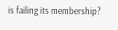is failing its membership?